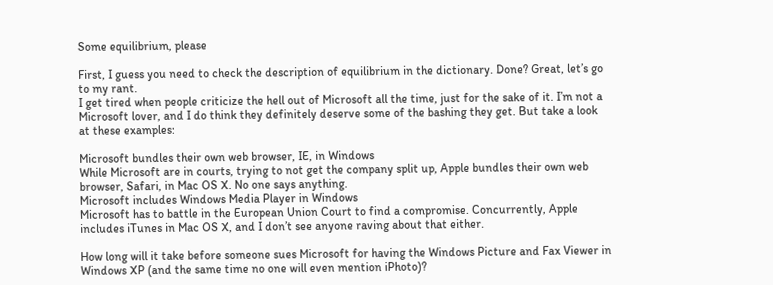Some equilibrium, please

First, I guess you need to check the description of equilibrium in the dictionary. Done? Great, let’s go to my rant.
I get tired when people criticize the hell out of Microsoft all the time, just for the sake of it. I’m not a Microsoft lover, and I do think they definitely deserve some of the bashing they get. But take a look at these examples:

Microsoft bundles their own web browser, IE, in Windows
While Microsoft are in courts, trying to not get the company split up, Apple bundles their own web browser, Safari, in Mac OS X. No one says anything.
Microsoft includes Windows Media Player in Windows
Microsoft has to battle in the European Union Court to find a compromise. Concurrently, Apple includes iTunes in Mac OS X, and I don’t see anyone raving about that either.

How long will it take before someone sues Microsoft for having the Windows Picture and Fax Viewer in Windows XP (and the same time no one will even mention iPhoto)?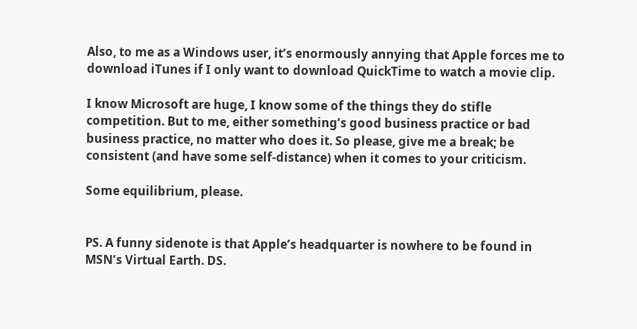Also, to me as a Windows user, it’s enormously annying that Apple forces me to download iTunes if I only want to download QuickTime to watch a movie clip.

I know Microsoft are huge, I know some of the things they do stifle competition. But to me, either something’s good business practice or bad business practice, no matter who does it. So please, give me a break; be consistent (and have some self-distance) when it comes to your criticism.

Some equilibrium, please.


PS. A funny sidenote is that Apple’s headquarter is nowhere to be found in MSN’s Virtual Earth. DS.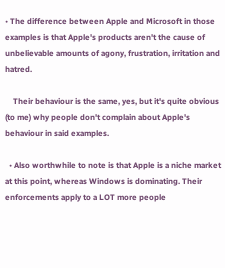• The difference between Apple and Microsoft in those examples is that Apple's products aren't the cause of unbelievable amounts of agony, frustration, irritation and hatred.

    Their behaviour is the same, yes, but it's quite obvious (to me) why people don't complain about Apple's behaviour in said examples.

  • Also worthwhile to note is that Apple is a niche market at this point, whereas Windows is dominating. Their enforcements apply to a LOT more people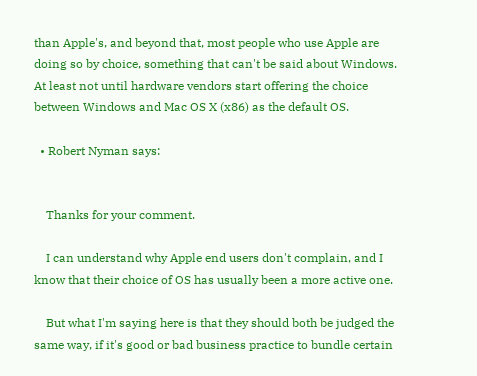than Apple's, and beyond that, most people who use Apple are doing so by choice, something that can't be said about Windows. At least not until hardware vendors start offering the choice between Windows and Mac OS X (x86) as the default OS.

  • Robert Nyman says:


    Thanks for your comment.

    I can understand why Apple end users don't complain, and I know that their choice of OS has usually been a more active one.

    But what I'm saying here is that they should both be judged the same way, if it's good or bad business practice to bundle certain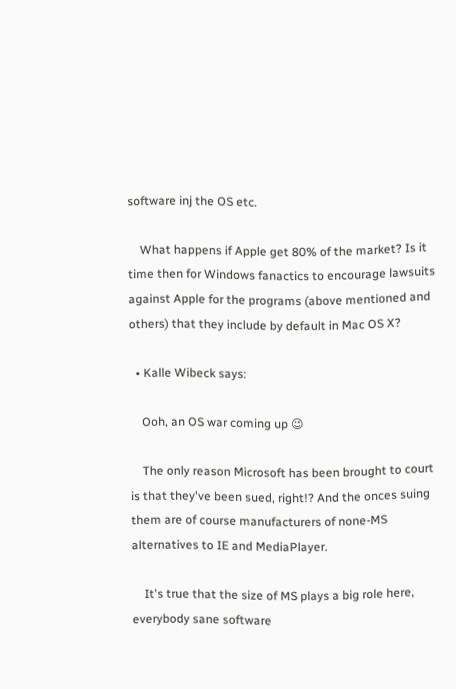software inj the OS etc.

    What happens if Apple get 80% of the market? Is it time then for Windows fanactics to encourage lawsuits against Apple for the programs (above mentioned and others) that they include by default in Mac OS X?

  • Kalle Wibeck says:

    Ooh, an OS war coming up 😉

    The only reason Microsoft has been brought to court is that they've been sued, right!? And the onces suing them are of course manufacturers of none-MS alternatives to IE and MediaPlayer.

    It's true that the size of MS plays a big role here, everybody sane software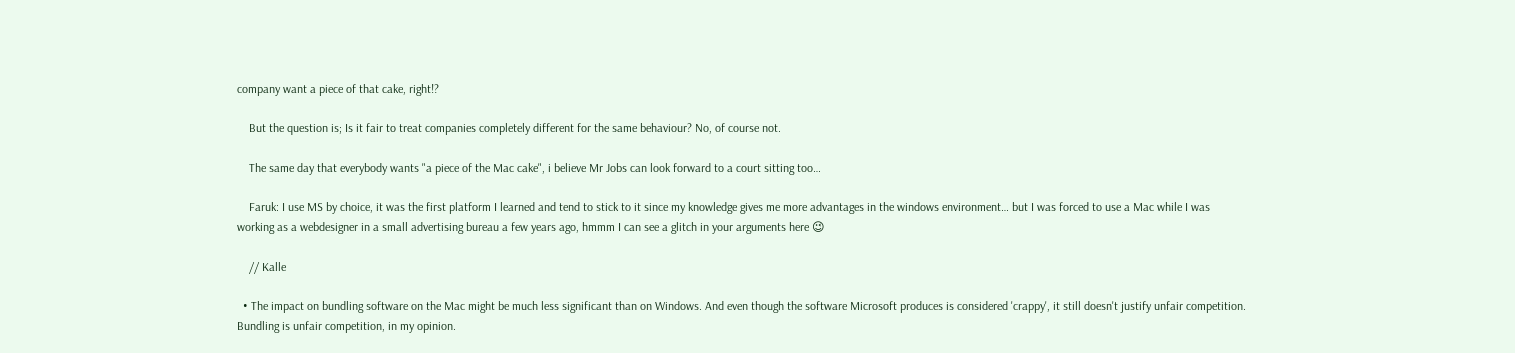company want a piece of that cake, right!?

    But the question is; Is it fair to treat companies completely different for the same behaviour? No, of course not.

    The same day that everybody wants "a piece of the Mac cake", i believe Mr Jobs can look forward to a court sitting too…

    Faruk: I use MS by choice, it was the first platform I learned and tend to stick to it since my knowledge gives me more advantages in the windows environment… but I was forced to use a Mac while I was working as a webdesigner in a small advertising bureau a few years ago, hmmm I can see a glitch in your arguments here 😉

    // Kalle

  • The impact on bundling software on the Mac might be much less significant than on Windows. And even though the software Microsoft produces is considered 'crappy', it still doesn't justify unfair competition. Bundling is unfair competition, in my opinion.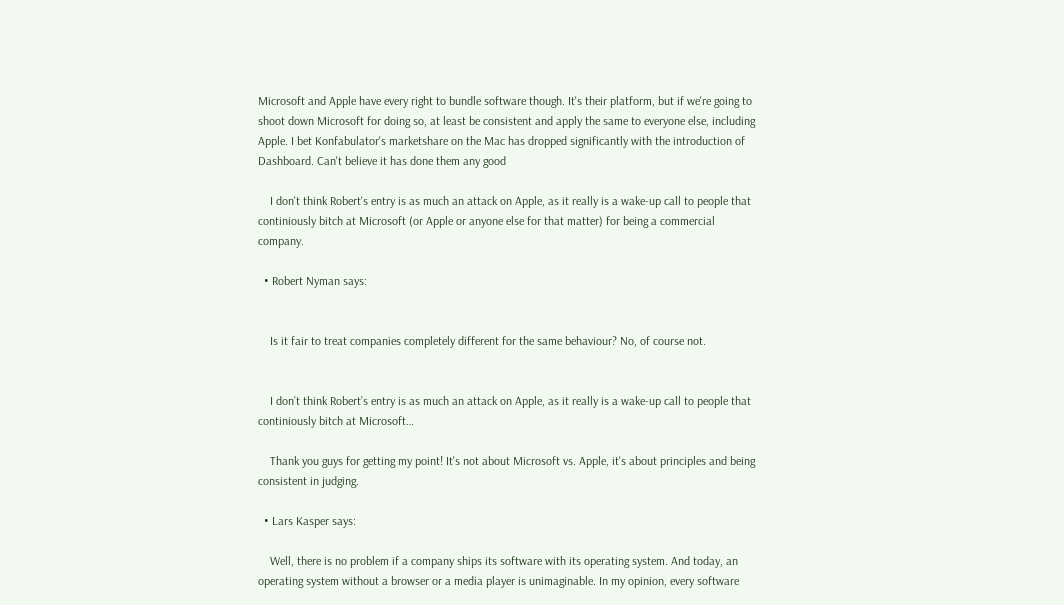Microsoft and Apple have every right to bundle software though. It's their platform, but if we're going to shoot down Microsoft for doing so, at least be consistent and apply the same to everyone else, including Apple. I bet Konfabulator's marketshare on the Mac has dropped significantly with the introduction of Dashboard. Can't believe it has done them any good

    I don't think Robert's entry is as much an attack on Apple, as it really is a wake-up call to people that continiously bitch at Microsoft (or Apple or anyone else for that matter) for being a commercial company.

  • Robert Nyman says:


    Is it fair to treat companies completely different for the same behaviour? No, of course not.


    I don’t think Robert’s entry is as much an attack on Apple, as it really is a wake-up call to people that continiously bitch at Microsoft…

    Thank you guys for getting my point! It's not about Microsoft vs. Apple, it's about principles and being consistent in judging.

  • Lars Kasper says:

    Well, there is no problem if a company ships its software with its operating system. And today, an operating system without a browser or a media player is unimaginable. In my opinion, every software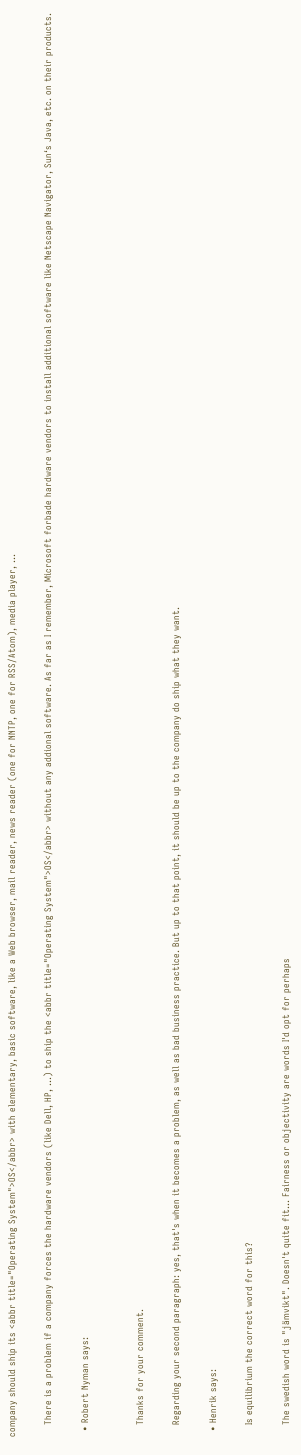company should ship its <abbr title="Operating System">OS</abbr> with elementary, basic software, like a Web browser, mail reader, news reader (one for NNTP, one for RSS/Atom), media player, …

    There is a problem if a company forces the hardware vendors (like Dell, HP, …) to ship the <abbr title="Operating System">OS</abbr> without any addional software. As far as I remember, Microsoft forbade hardware vendors to install additional software like Netscape Navigator, Sun‘s Java, etc. on their products.

  • Robert Nyman says:


    Thanks for your comment.

    Regarding your second paragraph: yes, that's when it becomes a problem, as well as bad business practice. But up to that point, it should be up to the company do ship what they want.

  • Henrik says:

    Is equilibrium the correct word for this?

    The swedish word is "jämvikt". Doesn't quite fit… Fairness or objectivity are words I'd opt for perhaps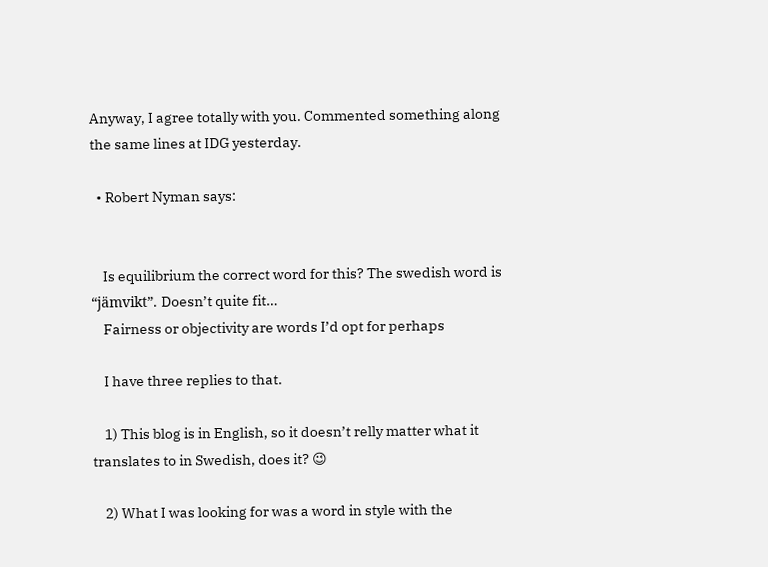Anyway, I agree totally with you. Commented something along the same lines at IDG yesterday.

  • Robert Nyman says:


    Is equilibrium the correct word for this? The swedish word is “jämvikt”. Doesn’t quite fit…
    Fairness or objectivity are words I’d opt for perhaps

    I have three replies to that.

    1) This blog is in English, so it doesn’t relly matter what it translates to in Swedish, does it? 😉

    2) What I was looking for was a word in style with the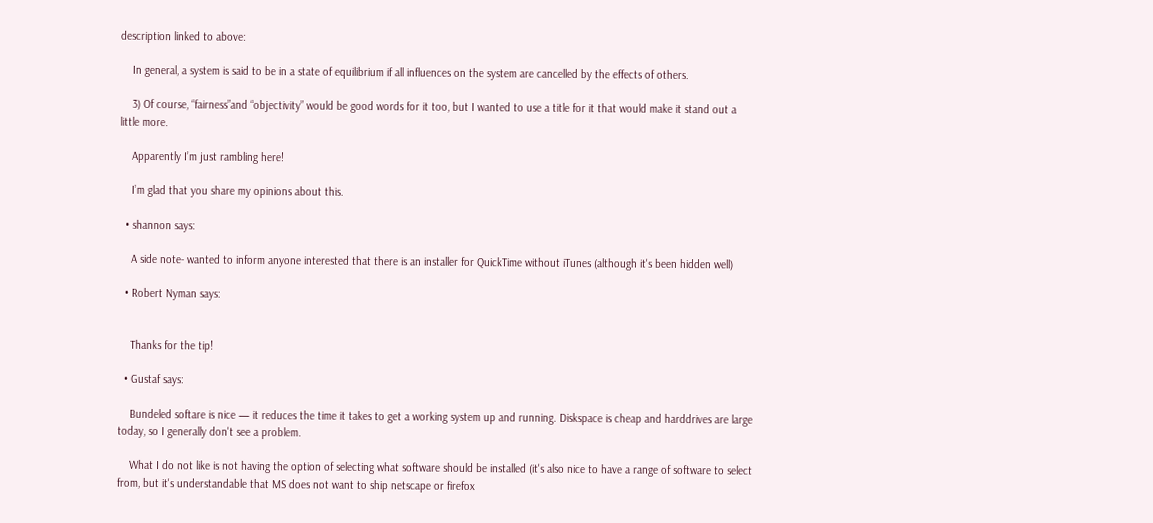description linked to above:

    In general, a system is said to be in a state of equilibrium if all influences on the system are cancelled by the effects of others.

    3) Of course, “fairness”and “objectivity” would be good words for it too, but I wanted to use a title for it that would make it stand out a little more.

    Apparently I’m just rambling here!

    I’m glad that you share my opinions about this.

  • shannon says:

    A side note- wanted to inform anyone interested that there is an installer for QuickTime without iTunes (although it's been hidden well)

  • Robert Nyman says:


    Thanks for the tip!

  • Gustaf says:

    Bundeled softare is nice — it reduces the time it takes to get a working system up and running. Diskspace is cheap and harddrives are large today, so I generally don't see a problem.

    What I do not like is not having the option of selecting what software should be installed (it's also nice to have a range of software to select from, but it's understandable that MS does not want to ship netscape or firefox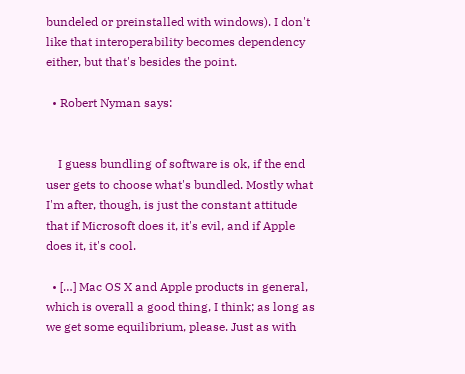bundeled or preinstalled with windows). I don't like that interoperability becomes dependency either, but that's besides the point.

  • Robert Nyman says:


    I guess bundling of software is ok, if the end user gets to choose what's bundled. Mostly what I'm after, though, is just the constant attitude that if Microsoft does it, it's evil, and if Apple does it, it's cool.

  • […] Mac OS X and Apple products in general, which is overall a good thing, I think; as long as we get some equilibrium, please. Just as with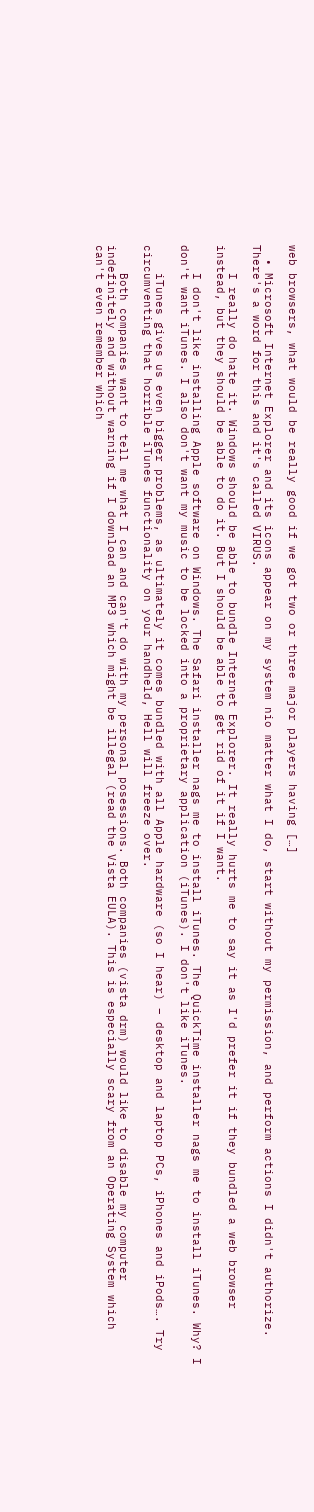web browsers, what would be really good if we got two or three major players having […]

  • Microsoft Internet Explorer and its icons appear on my system nio matter what I do, start without my permission, and perform actions I didn't authorize. There's a word for this and it's called VIRUS.

    I really do hate it. Windows should be able to bundle Internet Explorer. It really hurts me to say it as I'd prefer it if they bundled a web browser instead, but they should be able to do it. But I should be able to get rid of it if I want.

    I don't like installing Apple software on Windows. The Safari installer nags me to install iTunes. The QuickTime installer nags me to install iTunes. Why? I don't want iTunes. I also don't want my music to be locked into a proprietary application (iTunes). I don't like iTunes.

    iTunes gives us even bigger problems, as ultimately it comes bundled with all Apple hardware (so I hear) – desktop and laptop PCs, iPhones and iPods…. Try circumventing that horrible iTunes functionality on your handheld, Hell will freeze over.

    Both companies want to tell me what I can and can't do with my personal posessions. Both companies (vista drm) would like to disable my computer indefinitely and without warning if I download an MP3 which might be illegal (read the Vista EULA). This is especially scary from an Operating System which can't even remember which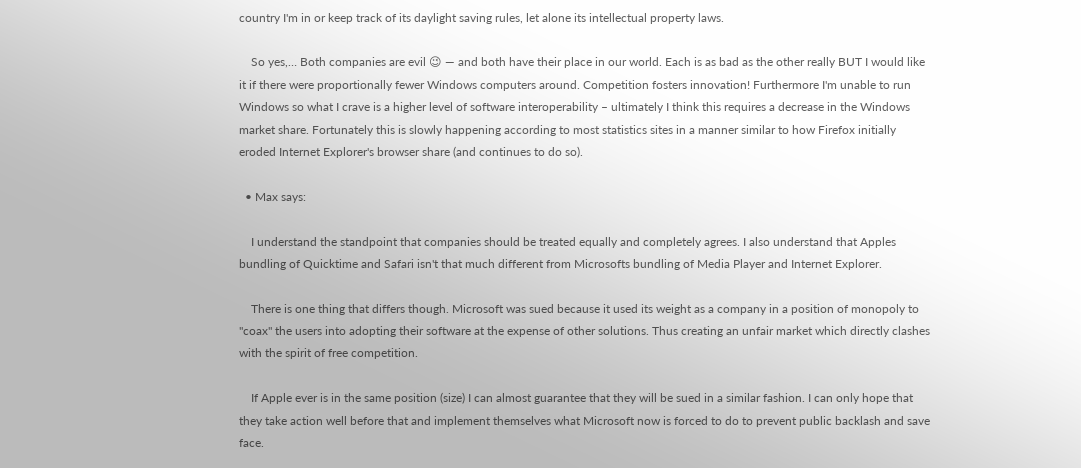country I'm in or keep track of its daylight saving rules, let alone its intellectual property laws.

    So yes,… Both companies are evil 😉 — and both have their place in our world. Each is as bad as the other really BUT I would like it if there were proportionally fewer Windows computers around. Competition fosters innovation! Furthermore I'm unable to run Windows so what I crave is a higher level of software interoperability – ultimately I think this requires a decrease in the Windows market share. Fortunately this is slowly happening according to most statistics sites in a manner similar to how Firefox initially eroded Internet Explorer's browser share (and continues to do so).

  • Max says:

    I understand the standpoint that companies should be treated equally and completely agrees. I also understand that Apples bundling of Quicktime and Safari isn't that much different from Microsofts bundling of Media Player and Internet Explorer.

    There is one thing that differs though. Microsoft was sued because it used its weight as a company in a position of monopoly to "coax" the users into adopting their software at the expense of other solutions. Thus creating an unfair market which directly clashes with the spirit of free competition.

    If Apple ever is in the same position (size) I can almost guarantee that they will be sued in a similar fashion. I can only hope that they take action well before that and implement themselves what Microsoft now is forced to do to prevent public backlash and save face.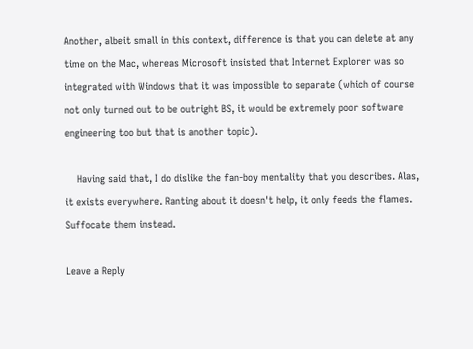Another, albeit small in this context, difference is that you can delete at any time on the Mac, whereas Microsoft insisted that Internet Explorer was so integrated with Windows that it was impossible to separate (which of course not only turned out to be outright BS, it would be extremely poor software engineering too but that is another topic).

    Having said that, I do dislike the fan-boy mentality that you describes. Alas, it exists everywhere. Ranting about it doesn't help, it only feeds the flames. Suffocate them instead.

Leave a Reply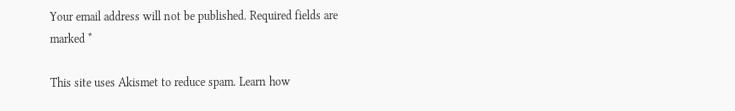Your email address will not be published. Required fields are marked *

This site uses Akismet to reduce spam. Learn how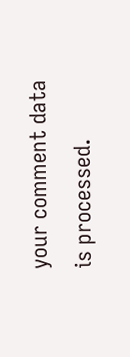your comment data is processed.